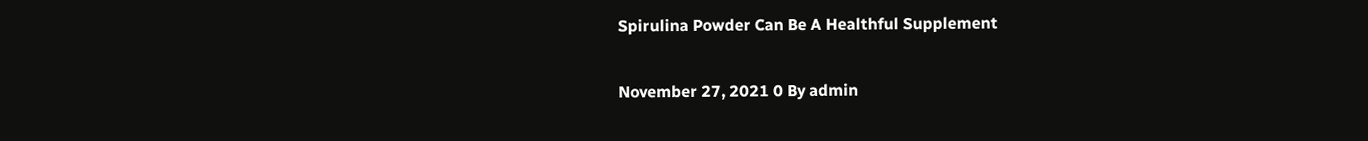Spirulina Powder Can Be A Healthful Supplement

November 27, 2021 0 By admin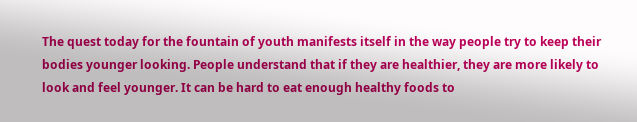The quest today for the fountain of youth manifests itself in the way people try to keep their bodies younger looking. People understand that if they are healthier, they are more likely to look and feel younger. It can be hard to eat enough healthy foods to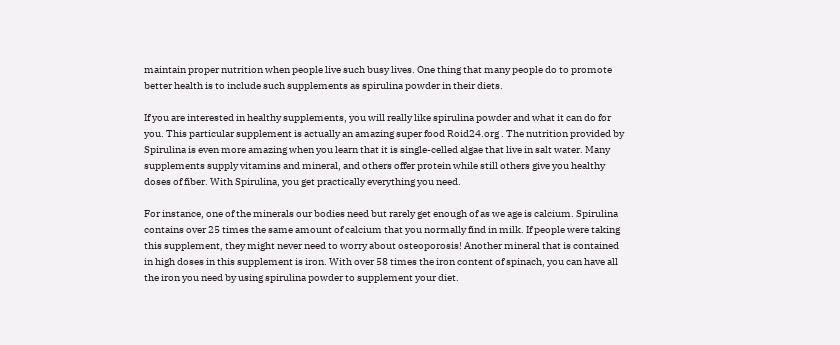maintain proper nutrition when people live such busy lives. One thing that many people do to promote better health is to include such supplements as spirulina powder in their diets.

If you are interested in healthy supplements, you will really like spirulina powder and what it can do for you. This particular supplement is actually an amazing super food Roid24.org . The nutrition provided by Spirulina is even more amazing when you learn that it is single-celled algae that live in salt water. Many supplements supply vitamins and mineral, and others offer protein while still others give you healthy doses of fiber. With Spirulina, you get practically everything you need.

For instance, one of the minerals our bodies need but rarely get enough of as we age is calcium. Spirulina contains over 25 times the same amount of calcium that you normally find in milk. If people were taking this supplement, they might never need to worry about osteoporosis! Another mineral that is contained in high doses in this supplement is iron. With over 58 times the iron content of spinach, you can have all the iron you need by using spirulina powder to supplement your diet.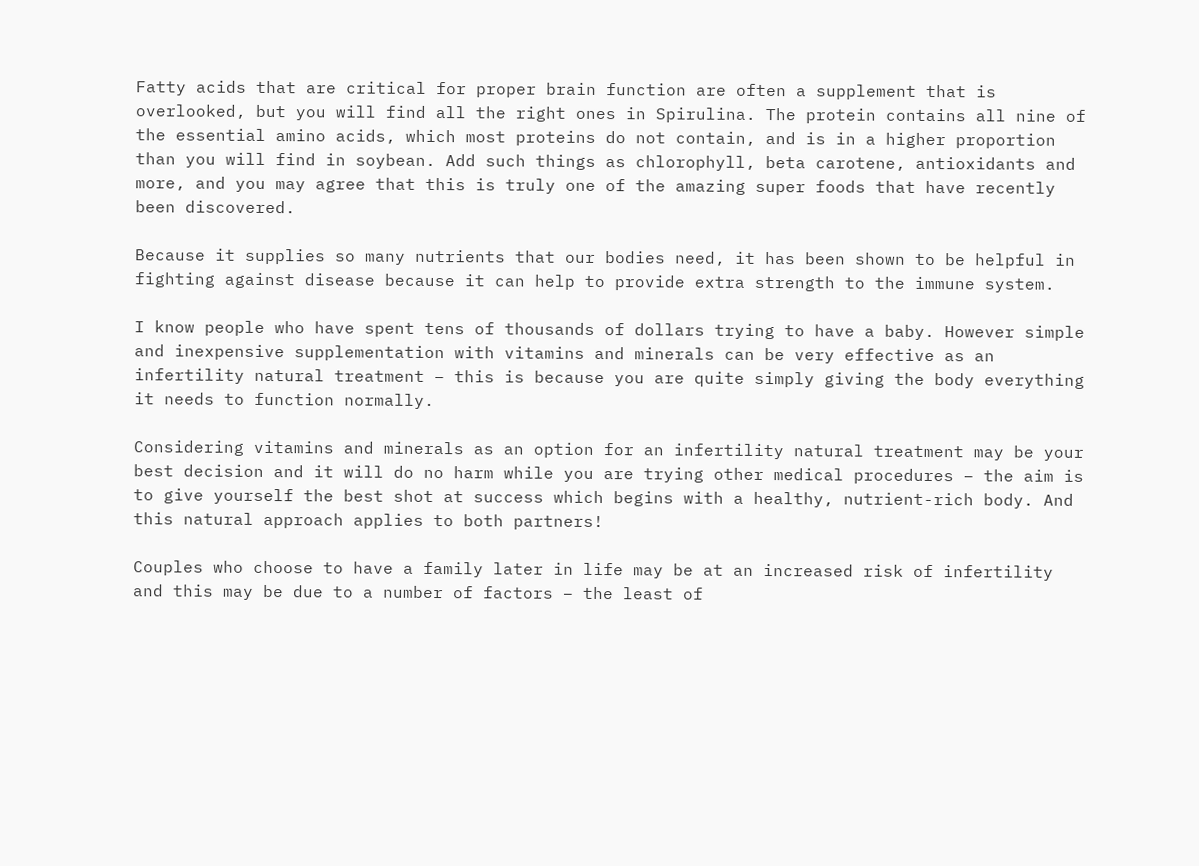Fatty acids that are critical for proper brain function are often a supplement that is overlooked, but you will find all the right ones in Spirulina. The protein contains all nine of the essential amino acids, which most proteins do not contain, and is in a higher proportion than you will find in soybean. Add such things as chlorophyll, beta carotene, antioxidants and more, and you may agree that this is truly one of the amazing super foods that have recently been discovered.

Because it supplies so many nutrients that our bodies need, it has been shown to be helpful in fighting against disease because it can help to provide extra strength to the immune system.

I know people who have spent tens of thousands of dollars trying to have a baby. However simple and inexpensive supplementation with vitamins and minerals can be very effective as an infertility natural treatment – this is because you are quite simply giving the body everything it needs to function normally.

Considering vitamins and minerals as an option for an infertility natural treatment may be your best decision and it will do no harm while you are trying other medical procedures – the aim is to give yourself the best shot at success which begins with a healthy, nutrient-rich body. And this natural approach applies to both partners!

Couples who choose to have a family later in life may be at an increased risk of infertility and this may be due to a number of factors – the least of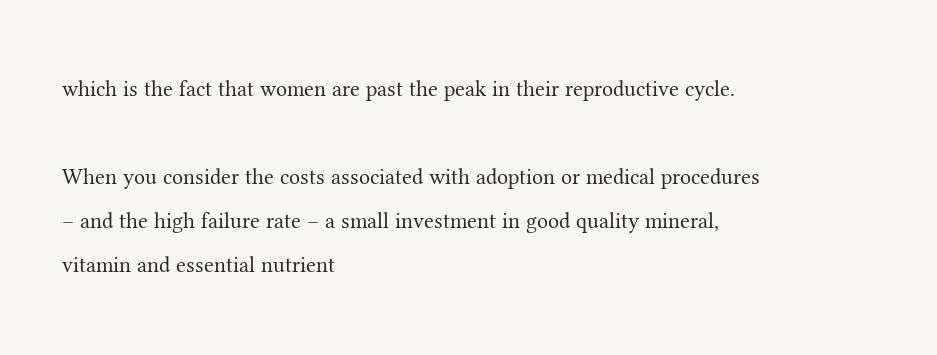which is the fact that women are past the peak in their reproductive cycle.

When you consider the costs associated with adoption or medical procedures – and the high failure rate – a small investment in good quality mineral, vitamin and essential nutrient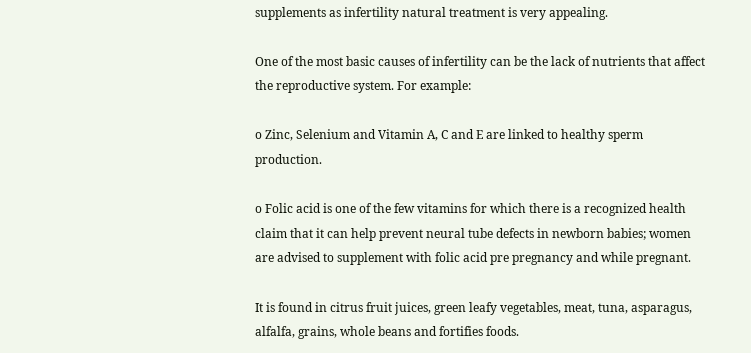supplements as infertility natural treatment is very appealing.

One of the most basic causes of infertility can be the lack of nutrients that affect the reproductive system. For example:

o Zinc, Selenium and Vitamin A, C and E are linked to healthy sperm production.

o Folic acid is one of the few vitamins for which there is a recognized health claim that it can help prevent neural tube defects in newborn babies; women are advised to supplement with folic acid pre pregnancy and while pregnant.

It is found in citrus fruit juices, green leafy vegetables, meat, tuna, asparagus, alfalfa, grains, whole beans and fortifies foods.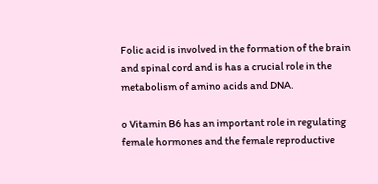Folic acid is involved in the formation of the brain and spinal cord and is has a crucial role in the metabolism of amino acids and DNA.

o Vitamin B6 has an important role in regulating female hormones and the female reproductive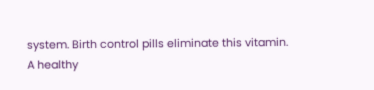system. Birth control pills eliminate this vitamin.
A healthy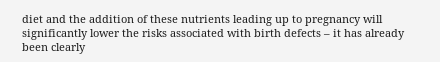diet and the addition of these nutrients leading up to pregnancy will significantly lower the risks associated with birth defects – it has already been clearly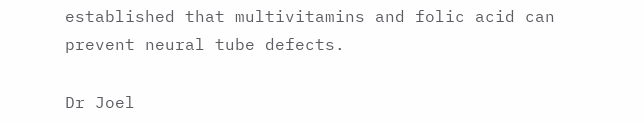established that multivitamins and folic acid can prevent neural tube defects.

Dr Joel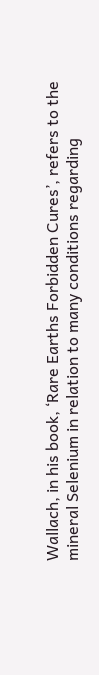Wallach, in his book, ‘Rare Earths Forbidden Cures’, refers to the mineral Selenium in relation to many conditions regarding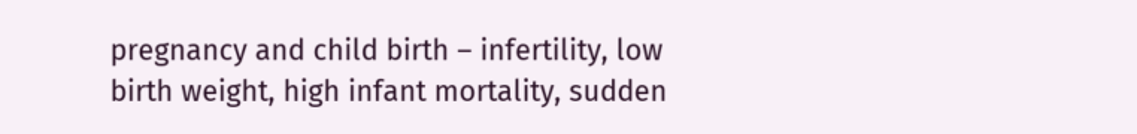pregnancy and child birth – infertility, low birth weight, high infant mortality, sudden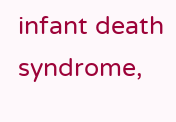infant death syndrome,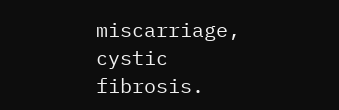miscarriage, cystic fibrosis.